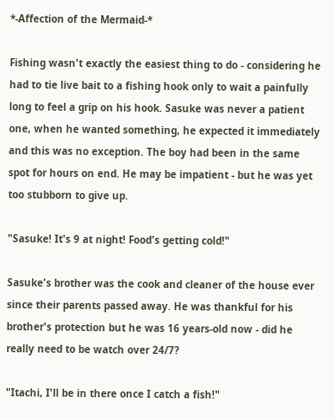*-Affection of the Mermaid-*

Fishing wasn't exactly the easiest thing to do - considering he had to tie live bait to a fishing hook only to wait a painfully long to feel a grip on his hook. Sasuke was never a patient one, when he wanted something, he expected it immediately and this was no exception. The boy had been in the same spot for hours on end. He may be impatient - but he was yet too stubborn to give up.

"Sasuke! It's 9 at night! Food's getting cold!"

Sasuke's brother was the cook and cleaner of the house ever since their parents passed away. He was thankful for his brother's protection but he was 16 years-old now - did he really need to be watch over 24/7?

"Itachi, I'll be in there once I catch a fish!"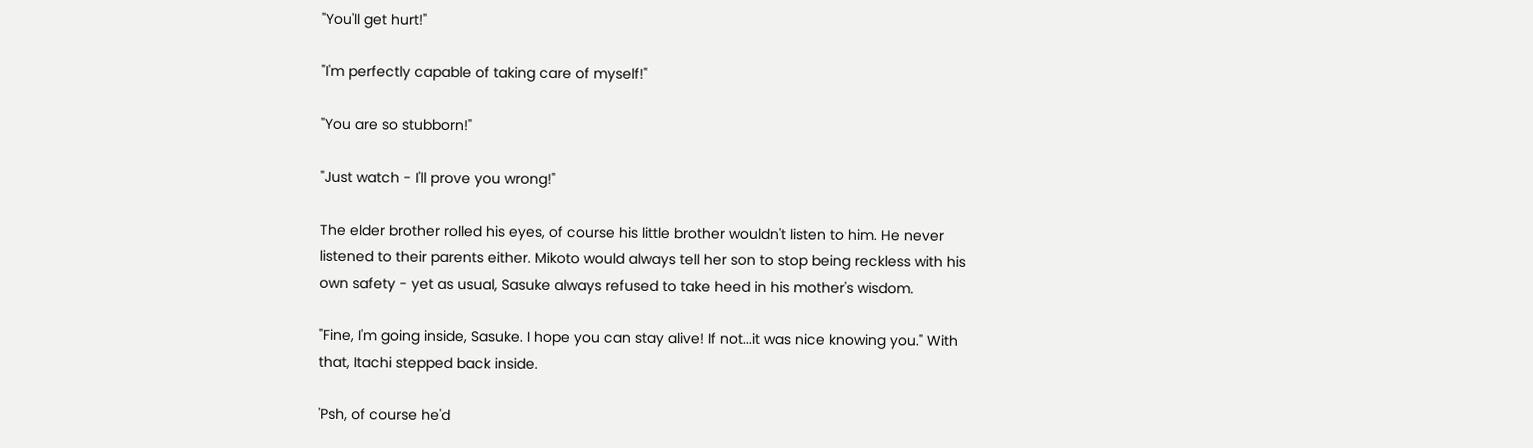"You'll get hurt!"

"I'm perfectly capable of taking care of myself!"

"You are so stubborn!"

"Just watch - I'll prove you wrong!"

The elder brother rolled his eyes, of course his little brother wouldn't listen to him. He never listened to their parents either. Mikoto would always tell her son to stop being reckless with his own safety - yet as usual, Sasuke always refused to take heed in his mother's wisdom.

"Fine, I'm going inside, Sasuke. I hope you can stay alive! If not...it was nice knowing you." With that, Itachi stepped back inside.

'Psh, of course he'd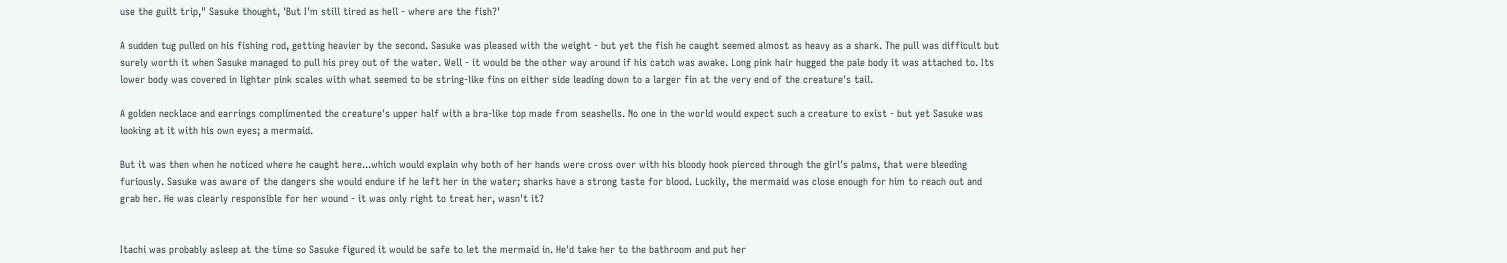use the guilt trip," Sasuke thought, 'But I'm still tired as hell - where are the fish?'

A sudden tug pulled on his fishing rod, getting heavier by the second. Sasuke was pleased with the weight - but yet the fish he caught seemed almost as heavy as a shark. The pull was difficult but surely worth it when Sasuke managed to pull his prey out of the water. Well - it would be the other way around if his catch was awake. Long pink hair hugged the pale body it was attached to. Its lower body was covered in lighter pink scales with what seemed to be string-like fins on either side leading down to a larger fin at the very end of the creature's tail.

A golden necklace and earrings complimented the creature's upper half with a bra-like top made from seashells. No one in the world would expect such a creature to exist - but yet Sasuke was looking at it with his own eyes; a mermaid.

But it was then when he noticed where he caught here...which would explain why both of her hands were cross over with his bloody hook pierced through the girl's palms, that were bleeding furiously. Sasuke was aware of the dangers she would endure if he left her in the water; sharks have a strong taste for blood. Luckily, the mermaid was close enough for him to reach out and grab her. He was clearly responsible for her wound - it was only right to treat her, wasn't it?


Itachi was probably asleep at the time so Sasuke figured it would be safe to let the mermaid in. He'd take her to the bathroom and put her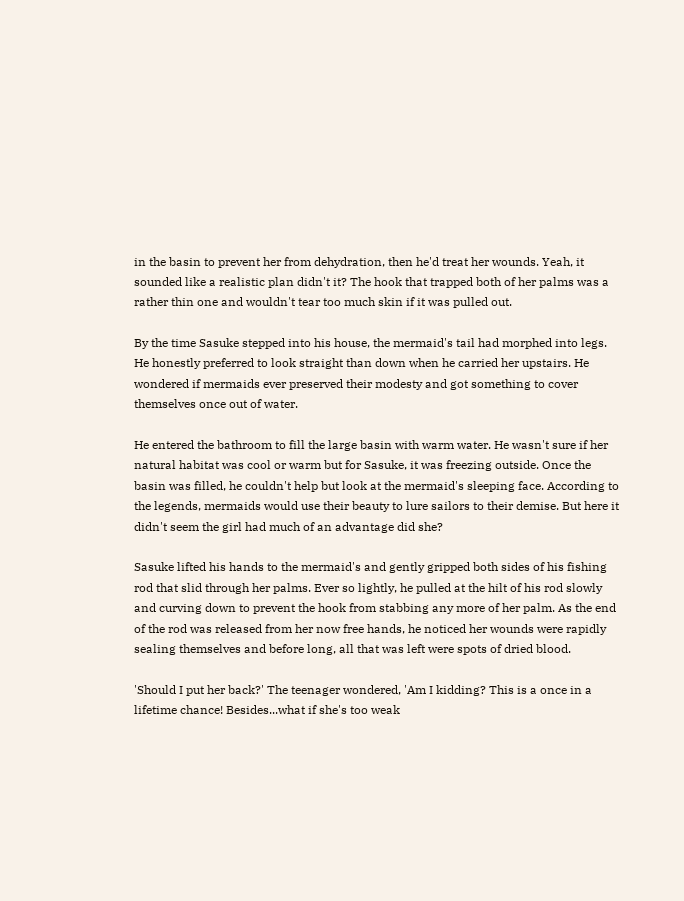in the basin to prevent her from dehydration, then he'd treat her wounds. Yeah, it sounded like a realistic plan didn't it? The hook that trapped both of her palms was a rather thin one and wouldn't tear too much skin if it was pulled out.

By the time Sasuke stepped into his house, the mermaid's tail had morphed into legs. He honestly preferred to look straight than down when he carried her upstairs. He wondered if mermaids ever preserved their modesty and got something to cover themselves once out of water.

He entered the bathroom to fill the large basin with warm water. He wasn't sure if her natural habitat was cool or warm but for Sasuke, it was freezing outside. Once the basin was filled, he couldn't help but look at the mermaid's sleeping face. According to the legends, mermaids would use their beauty to lure sailors to their demise. But here it didn't seem the girl had much of an advantage did she?

Sasuke lifted his hands to the mermaid's and gently gripped both sides of his fishing rod that slid through her palms. Ever so lightly, he pulled at the hilt of his rod slowly and curving down to prevent the hook from stabbing any more of her palm. As the end of the rod was released from her now free hands, he noticed her wounds were rapidly sealing themselves and before long, all that was left were spots of dried blood.

'Should I put her back?' The teenager wondered, 'Am I kidding? This is a once in a lifetime chance! Besides...what if she's too weak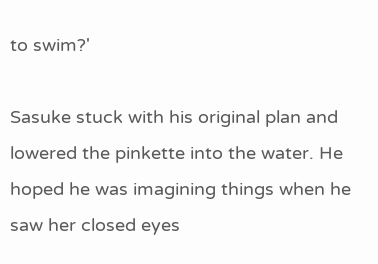to swim?'

Sasuke stuck with his original plan and lowered the pinkette into the water. He hoped he was imagining things when he saw her closed eyes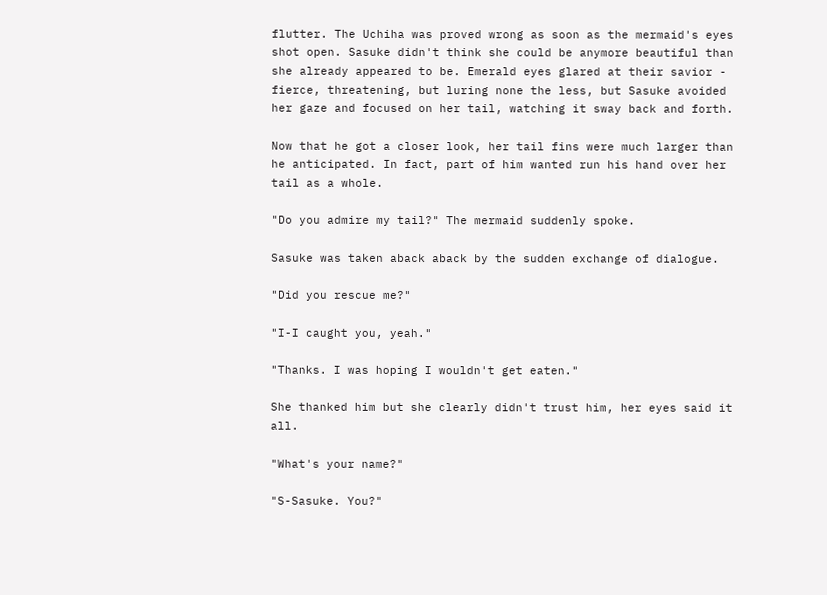flutter. The Uchiha was proved wrong as soon as the mermaid's eyes shot open. Sasuke didn't think she could be anymore beautiful than she already appeared to be. Emerald eyes glared at their savior - fierce, threatening, but luring none the less, but Sasuke avoided her gaze and focused on her tail, watching it sway back and forth.

Now that he got a closer look, her tail fins were much larger than he anticipated. In fact, part of him wanted run his hand over her tail as a whole.

"Do you admire my tail?" The mermaid suddenly spoke.

Sasuke was taken aback aback by the sudden exchange of dialogue.

"Did you rescue me?"

"I-I caught you, yeah."

"Thanks. I was hoping I wouldn't get eaten."

She thanked him but she clearly didn't trust him, her eyes said it all.

"What's your name?"

"S-Sasuke. You?"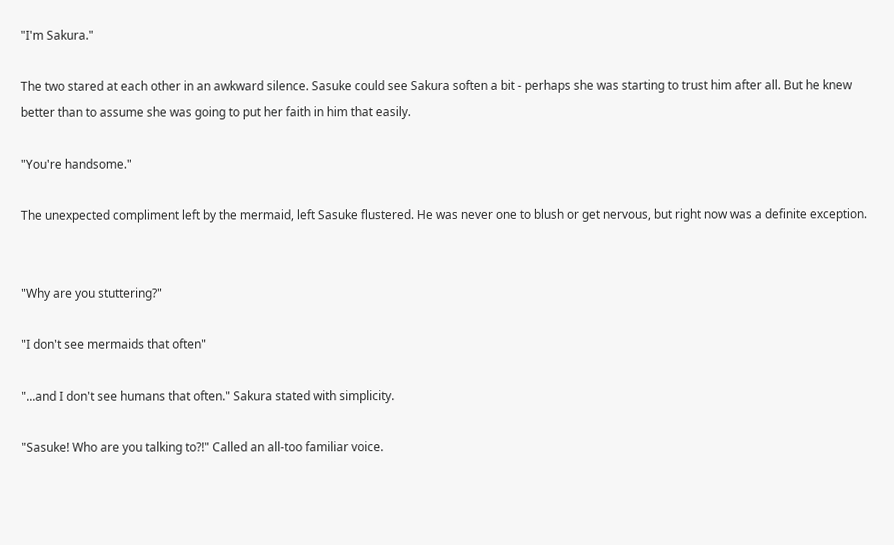"I'm Sakura."

The two stared at each other in an awkward silence. Sasuke could see Sakura soften a bit - perhaps she was starting to trust him after all. But he knew better than to assume she was going to put her faith in him that easily.

"You're handsome."

The unexpected compliment left by the mermaid, left Sasuke flustered. He was never one to blush or get nervous, but right now was a definite exception.


"Why are you stuttering?"

"I don't see mermaids that often"

"...and I don't see humans that often." Sakura stated with simplicity.

"Sasuke! Who are you talking to?!" Called an all-too familiar voice.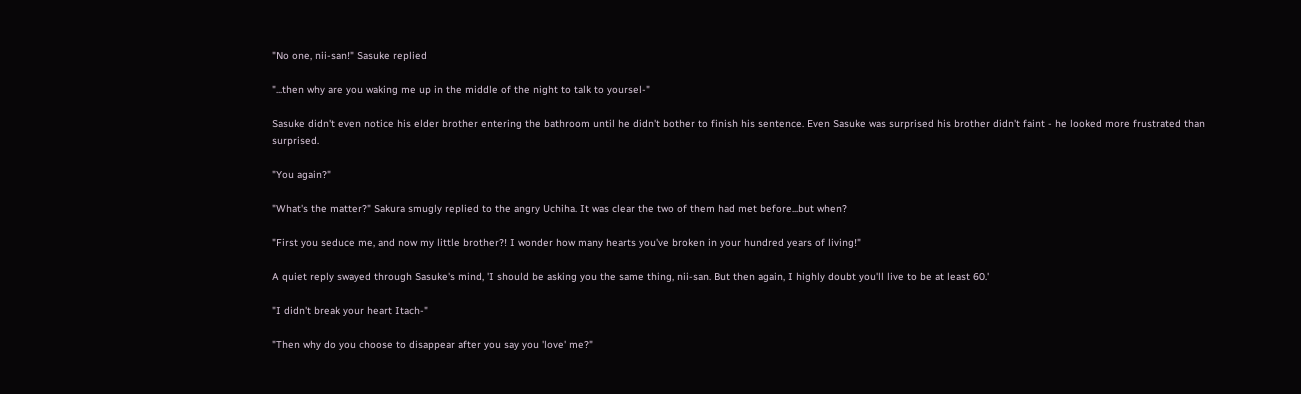"No one, nii-san!" Sasuke replied

"...then why are you waking me up in the middle of the night to talk to yoursel-"

Sasuke didn't even notice his elder brother entering the bathroom until he didn't bother to finish his sentence. Even Sasuke was surprised his brother didn't faint - he looked more frustrated than surprised.

"You again?"

"What's the matter?" Sakura smugly replied to the angry Uchiha. It was clear the two of them had met before...but when?

"First you seduce me, and now my little brother?! I wonder how many hearts you've broken in your hundred years of living!"

A quiet reply swayed through Sasuke's mind, 'I should be asking you the same thing, nii-san. But then again, I highly doubt you'll live to be at least 60.'

"I didn't break your heart Itach-"

"Then why do you choose to disappear after you say you 'love' me?"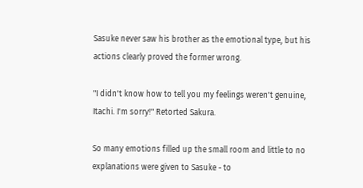Sasuke never saw his brother as the emotional type, but his actions clearly proved the former wrong.

"I didn't know how to tell you my feelings weren't genuine, Itachi. I'm sorry!" Retorted Sakura.

So many emotions filled up the small room and little to no explanations were given to Sasuke - to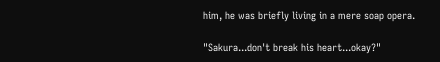him, he was briefly living in a mere soap opera.

"Sakura...don't break his heart...okay?"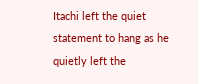Itachi left the quiet statement to hang as he quietly left the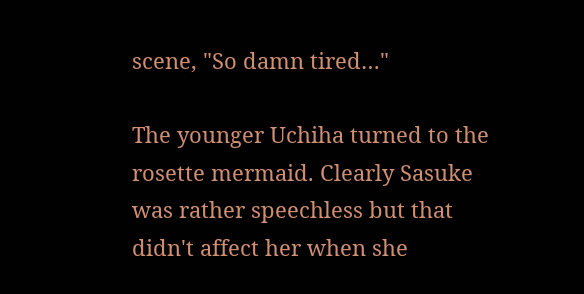scene, "So damn tired…"

The younger Uchiha turned to the rosette mermaid. Clearly Sasuke was rather speechless but that didn't affect her when she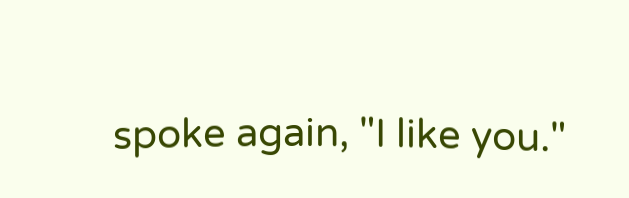spoke again, "I like you."